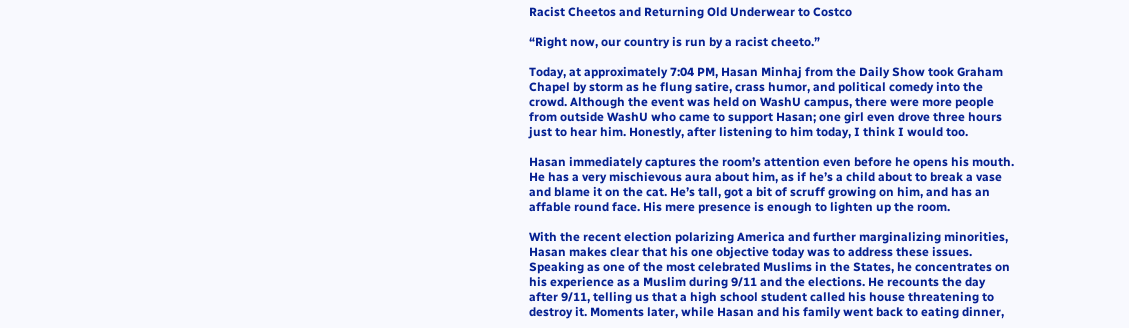Racist Cheetos and Returning Old Underwear to Costco

“Right now, our country is run by a racist cheeto.”

Today, at approximately 7:04 PM, Hasan Minhaj from the Daily Show took Graham Chapel by storm as he flung satire, crass humor, and political comedy into the crowd. Although the event was held on WashU campus, there were more people from outside WashU who came to support Hasan; one girl even drove three hours just to hear him. Honestly, after listening to him today, I think I would too.

Hasan immediately captures the room’s attention even before he opens his mouth. He has a very mischievous aura about him, as if he’s a child about to break a vase and blame it on the cat. He’s tall, got a bit of scruff growing on him, and has an affable round face. His mere presence is enough to lighten up the room.

With the recent election polarizing America and further marginalizing minorities, Hasan makes clear that his one objective today was to address these issues. Speaking as one of the most celebrated Muslims in the States, he concentrates on his experience as a Muslim during 9/11 and the elections. He recounts the day after 9/11, telling us that a high school student called his house threatening to destroy it. Moments later, while Hasan and his family went back to eating dinner,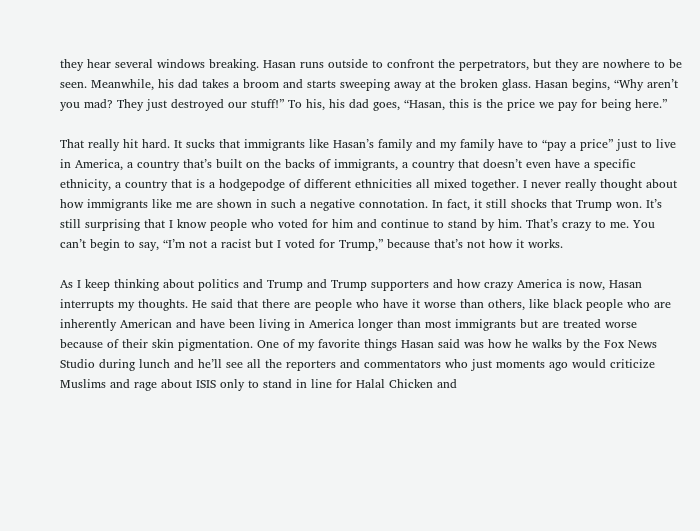they hear several windows breaking. Hasan runs outside to confront the perpetrators, but they are nowhere to be seen. Meanwhile, his dad takes a broom and starts sweeping away at the broken glass. Hasan begins, “Why aren’t you mad? They just destroyed our stuff!” To his, his dad goes, “Hasan, this is the price we pay for being here.”

That really hit hard. It sucks that immigrants like Hasan’s family and my family have to “pay a price” just to live in America, a country that’s built on the backs of immigrants, a country that doesn’t even have a specific ethnicity, a country that is a hodgepodge of different ethnicities all mixed together. I never really thought about how immigrants like me are shown in such a negative connotation. In fact, it still shocks that Trump won. It’s still surprising that I know people who voted for him and continue to stand by him. That’s crazy to me. You can’t begin to say, “I’m not a racist but I voted for Trump,” because that’s not how it works.

As I keep thinking about politics and Trump and Trump supporters and how crazy America is now, Hasan interrupts my thoughts. He said that there are people who have it worse than others, like black people who are inherently American and have been living in America longer than most immigrants but are treated worse because of their skin pigmentation. One of my favorite things Hasan said was how he walks by the Fox News Studio during lunch and he’ll see all the reporters and commentators who just moments ago would criticize Muslims and rage about ISIS only to stand in line for Halal Chicken and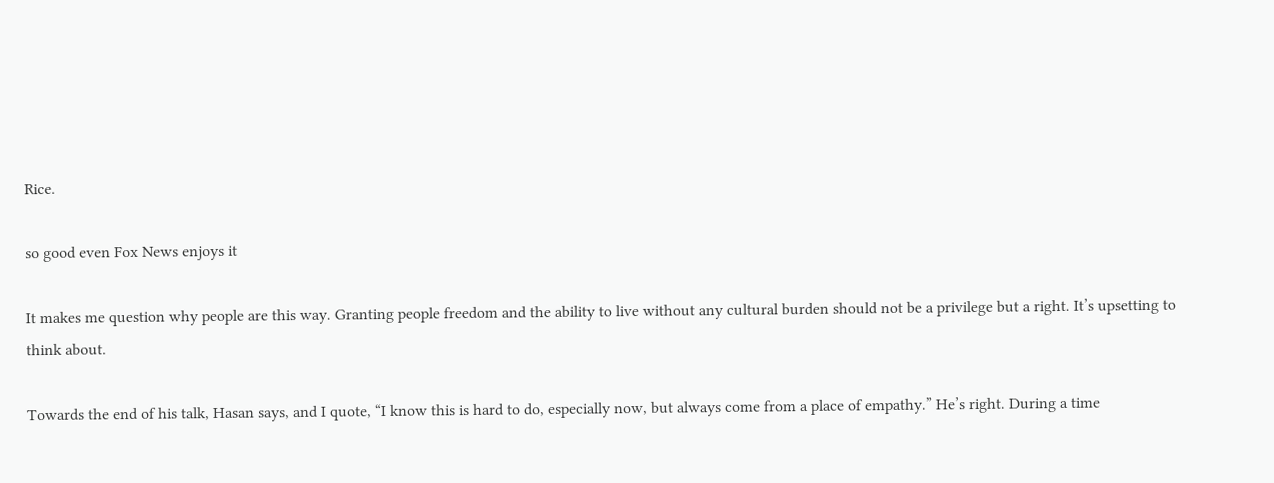Rice.

so good even Fox News enjoys it

It makes me question why people are this way. Granting people freedom and the ability to live without any cultural burden should not be a privilege but a right. It’s upsetting to think about.

Towards the end of his talk, Hasan says, and I quote, “I know this is hard to do, especially now, but always come from a place of empathy.” He’s right. During a time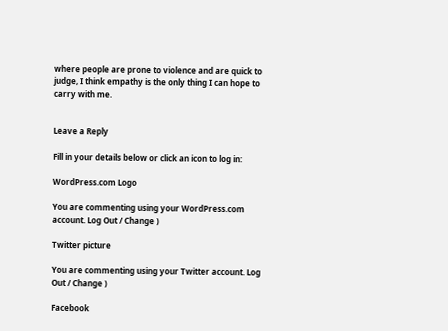where people are prone to violence and are quick to judge, I think empathy is the only thing I can hope to carry with me.


Leave a Reply

Fill in your details below or click an icon to log in:

WordPress.com Logo

You are commenting using your WordPress.com account. Log Out / Change )

Twitter picture

You are commenting using your Twitter account. Log Out / Change )

Facebook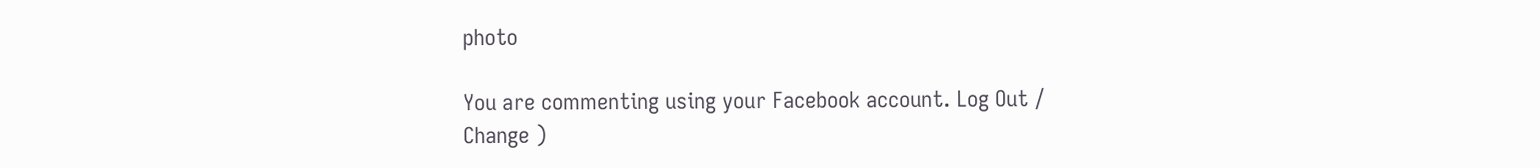photo

You are commenting using your Facebook account. Log Out / Change )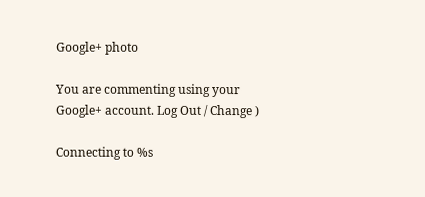Google+ photo

You are commenting using your Google+ account. Log Out / Change )

Connecting to %s